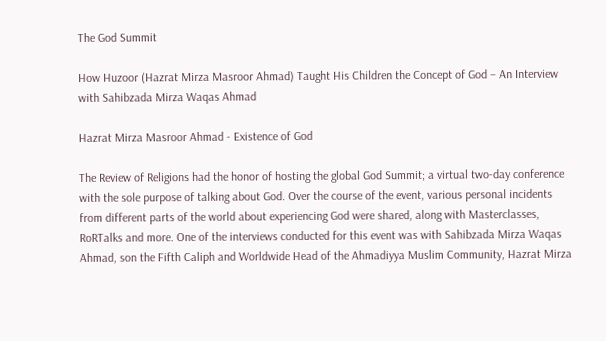The God Summit

How Huzoor (Hazrat Mirza Masroor Ahmad) Taught His Children the Concept of God – An Interview with Sahibzada Mirza Waqas Ahmad

Hazrat Mirza Masroor Ahmad - Existence of God

The Review of Religions had the honor of hosting the global God Summit; a virtual two-day conference with the sole purpose of talking about God. Over the course of the event, various personal incidents from different parts of the world about experiencing God were shared, along with Masterclasses, RoRTalks and more. One of the interviews conducted for this event was with Sahibzada Mirza Waqas Ahmad, son the Fifth Caliph and Worldwide Head of the Ahmadiyya Muslim Community, Hazrat Mirza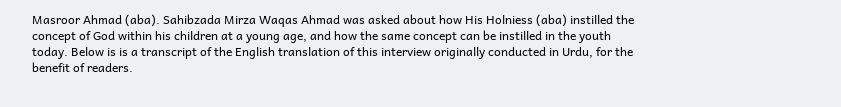Masroor Ahmad (aba). Sahibzada Mirza Waqas Ahmad was asked about how His Holniess (aba) instilled the concept of God within his children at a young age, and how the same concept can be instilled in the youth today. Below is is a transcript of the English translation of this interview originally conducted in Urdu, for the benefit of readers.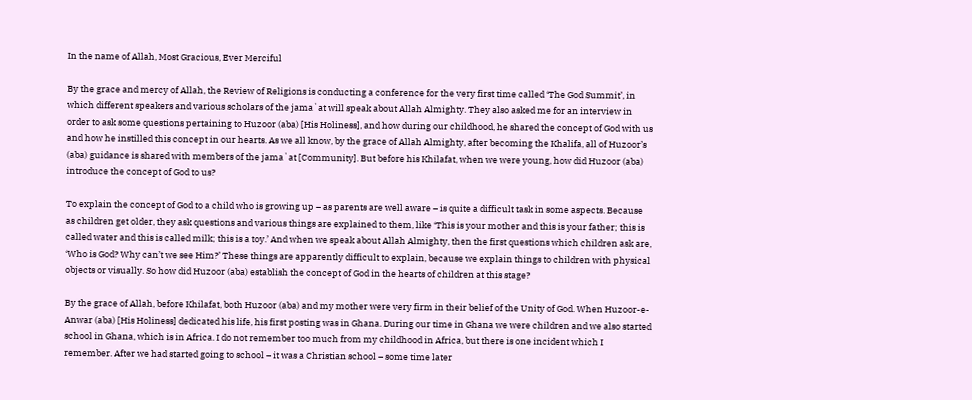In the name of Allah, Most Gracious, Ever Merciful

By the grace and mercy of Allah, the Review of Religions is conducting a conference for the very first time called ‘The God Summit’, in which different speakers and various scholars of the jama`at will speak about Allah Almighty. They also asked me for an interview in order to ask some questions pertaining to Huzoor (aba) [His Holiness], and how during our childhood, he shared the concept of God with us and how he instilled this concept in our hearts. As we all know, by the grace of Allah Almighty, after becoming the Khalifa, all of Huzoor’s (aba) guidance is shared with members of the jama`at [Community]. But before his Khilafat, when we were young, how did Huzoor (aba) introduce the concept of God to us?

To explain the concept of God to a child who is growing up – as parents are well aware – is quite a difficult task in some aspects. Because as children get older, they ask questions and various things are explained to them, like ‘This is your mother and this is your father; this is called water and this is called milk; this is a toy.’ And when we speak about Allah Almighty, then the first questions which children ask are, ‘Who is God? Why can’t we see Him?’ These things are apparently difficult to explain, because we explain things to children with physical objects or visually. So how did Huzoor (aba) establish the concept of God in the hearts of children at this stage?

By the grace of Allah, before Khilafat, both Huzoor (aba) and my mother were very firm in their belief of the Unity of God. When Huzoor-e-Anwar (aba) [His Holiness] dedicated his life, his first posting was in Ghana. During our time in Ghana we were children and we also started school in Ghana, which is in Africa. I do not remember too much from my childhood in Africa, but there is one incident which I remember. After we had started going to school – it was a Christian school – some time later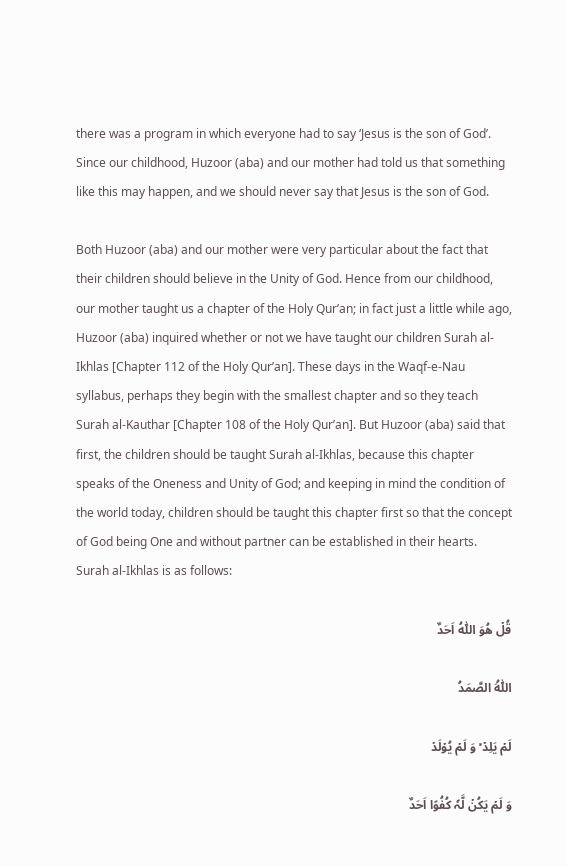there was a program in which everyone had to say ‘Jesus is the son of God’. Since our childhood, Huzoor (aba) and our mother had told us that something like this may happen, and we should never say that Jesus is the son of God.

Both Huzoor (aba) and our mother were very particular about the fact that their children should believe in the Unity of God. Hence from our childhood, our mother taught us a chapter of the Holy Qur’an; in fact just a little while ago, Huzoor (aba) inquired whether or not we have taught our children Surah al-Ikhlas [Chapter 112 of the Holy Qur’an]. These days in the Waqf-e-Nau syllabus, perhaps they begin with the smallest chapter and so they teach Surah al-Kauthar [Chapter 108 of the Holy Qur’an]. But Huzoor (aba) said that first, the children should be taught Surah al-Ikhlas, because this chapter speaks of the Oneness and Unity of God; and keeping in mind the condition of the world today, children should be taught this chapter first so that the concept of God being One and without partner can be established in their hearts. Surah al-Ikhlas is as follows:

قُلۡ ھُوَ اللّٰہُ اَحَدٌ

اَللّٰہُ الصَّمَدُ

لَمۡ یَلِدۡ ۬ۙ وَ لَمۡ یُوۡلَدۡ

وَ لَمۡ یَکُنۡ لَّہٗ کُفُوًا اَحَدٌ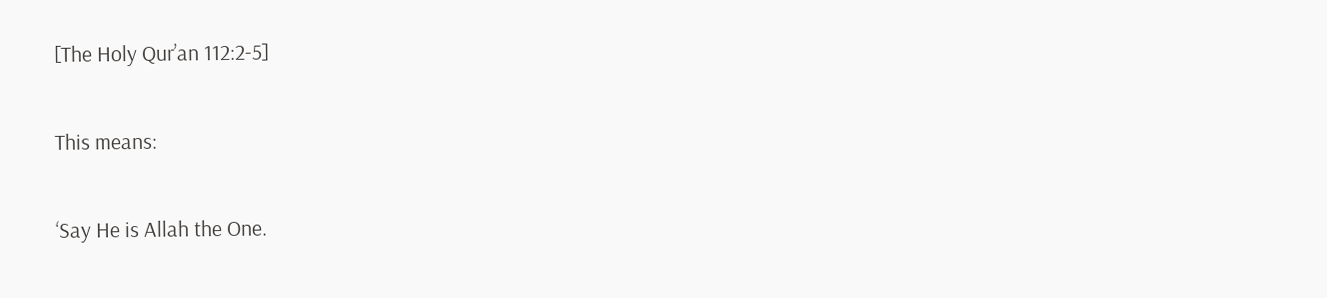[The Holy Qur’an 112:2-5]

This means:

‘Say He is Allah the One.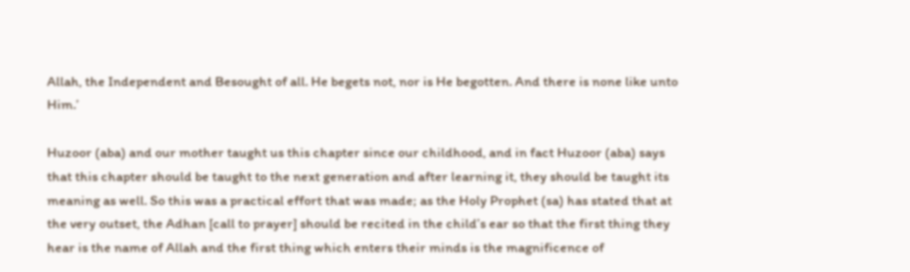Allah, the Independent and Besought of all. He begets not, nor is He begotten. And there is none like unto Him.’

Huzoor (aba) and our mother taught us this chapter since our childhood, and in fact Huzoor (aba) says that this chapter should be taught to the next generation and after learning it, they should be taught its meaning as well. So this was a practical effort that was made; as the Holy Prophet (sa) has stated that at the very outset, the Adhan [call to prayer] should be recited in the child’s ear so that the first thing they hear is the name of Allah and the first thing which enters their minds is the magnificence of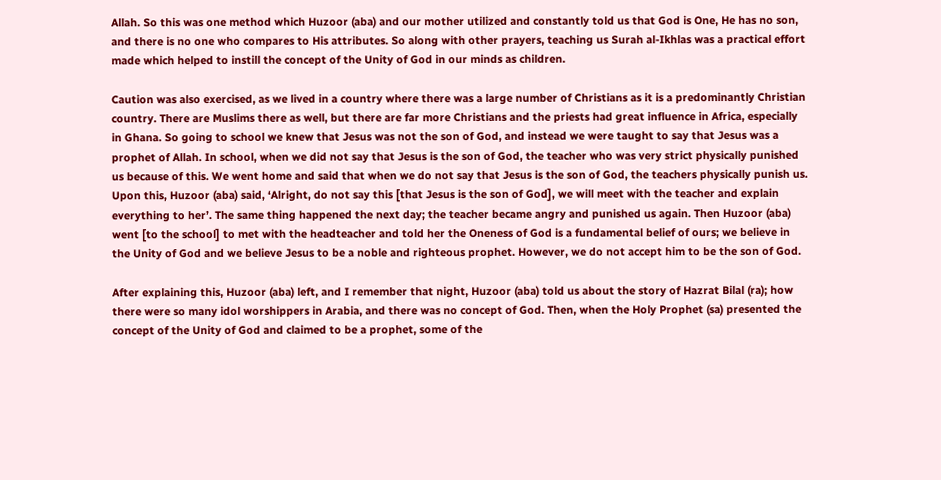Allah. So this was one method which Huzoor (aba) and our mother utilized and constantly told us that God is One, He has no son, and there is no one who compares to His attributes. So along with other prayers, teaching us Surah al-Ikhlas was a practical effort made which helped to instill the concept of the Unity of God in our minds as children.

Caution was also exercised, as we lived in a country where there was a large number of Christians as it is a predominantly Christian country. There are Muslims there as well, but there are far more Christians and the priests had great influence in Africa, especially in Ghana. So going to school we knew that Jesus was not the son of God, and instead we were taught to say that Jesus was a prophet of Allah. In school, when we did not say that Jesus is the son of God, the teacher who was very strict physically punished us because of this. We went home and said that when we do not say that Jesus is the son of God, the teachers physically punish us. Upon this, Huzoor (aba) said, ‘Alright, do not say this [that Jesus is the son of God], we will meet with the teacher and explain everything to her’. The same thing happened the next day; the teacher became angry and punished us again. Then Huzoor (aba) went [to the school] to met with the headteacher and told her the Oneness of God is a fundamental belief of ours; we believe in the Unity of God and we believe Jesus to be a noble and righteous prophet. However, we do not accept him to be the son of God.

After explaining this, Huzoor (aba) left, and I remember that night, Huzoor (aba) told us about the story of Hazrat Bilal (ra); how there were so many idol worshippers in Arabia, and there was no concept of God. Then, when the Holy Prophet (sa) presented the concept of the Unity of God and claimed to be a prophet, some of the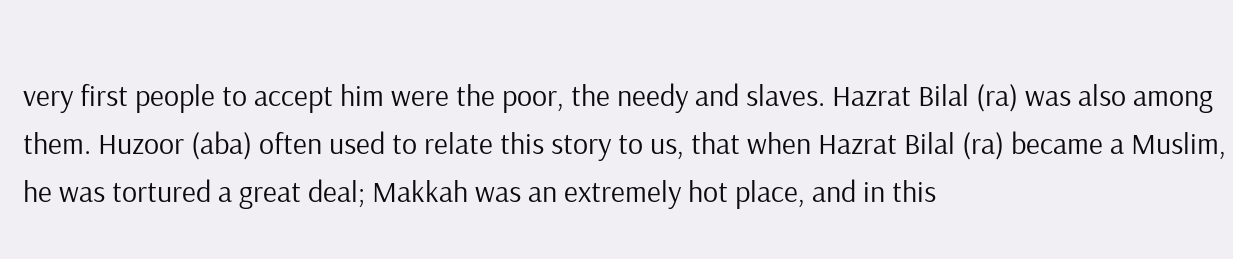very first people to accept him were the poor, the needy and slaves. Hazrat Bilal (ra) was also among them. Huzoor (aba) often used to relate this story to us, that when Hazrat Bilal (ra) became a Muslim, he was tortured a great deal; Makkah was an extremely hot place, and in this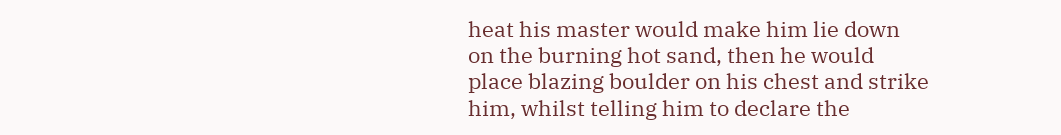heat his master would make him lie down on the burning hot sand, then he would place blazing boulder on his chest and strike him, whilst telling him to declare the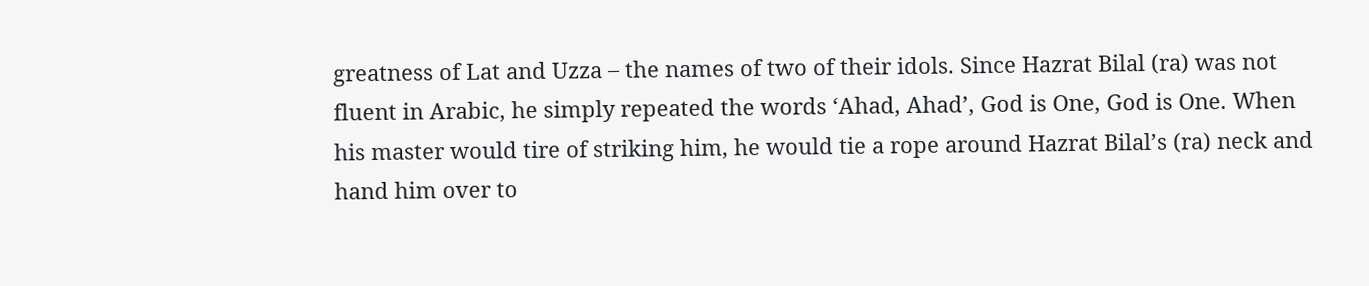greatness of Lat and Uzza – the names of two of their idols. Since Hazrat Bilal (ra) was not fluent in Arabic, he simply repeated the words ‘Ahad, Ahad’, God is One, God is One. When his master would tire of striking him, he would tie a rope around Hazrat Bilal’s (ra) neck and hand him over to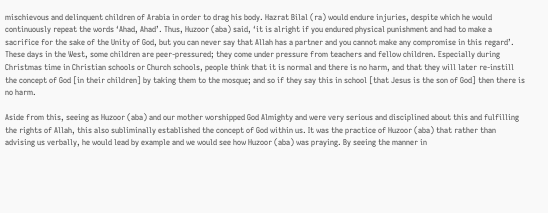mischievous and delinquent children of Arabia in order to drag his body. Hazrat Bilal (ra) would endure injuries, despite which he would continuously repeat the words ‘Ahad, Ahad’. Thus, Huzoor (aba) said, ‘it is alright if you endured physical punishment and had to make a sacrifice for the sake of the Unity of God, but you can never say that Allah has a partner and you cannot make any compromise in this regard’. These days in the West, some children are peer-pressured; they come under pressure from teachers and fellow children. Especially during Christmas time in Christian schools or Church schools, people think that it is normal and there is no harm, and that they will later re-instill the concept of God [in their children] by taking them to the mosque; and so if they say this in school [that Jesus is the son of God] then there is no harm.

Aside from this, seeing as Huzoor (aba) and our mother worshipped God Almighty and were very serious and disciplined about this and fulfilling the rights of Allah, this also subliminally established the concept of God within us. It was the practice of Huzoor (aba) that rather than advising us verbally, he would lead by example and we would see how Huzoor (aba) was praying. By seeing the manner in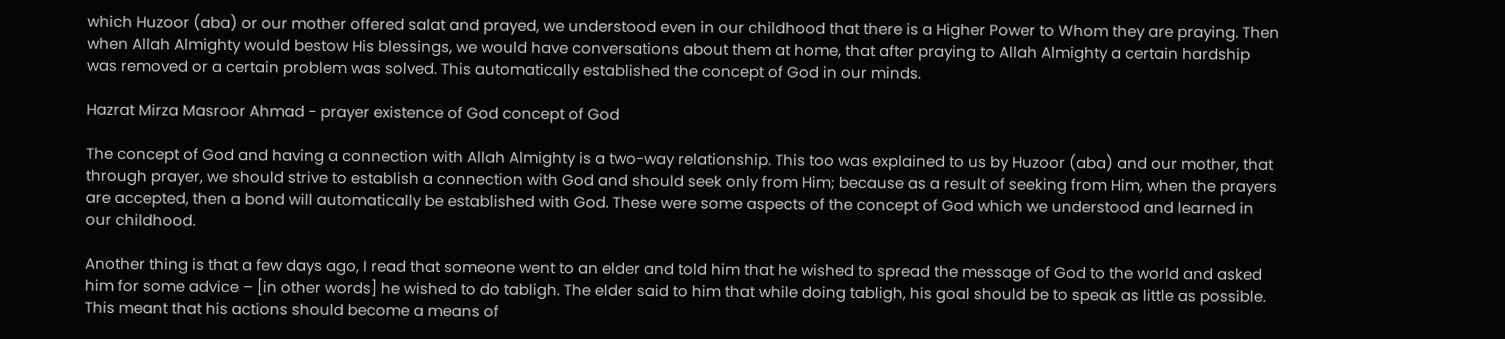which Huzoor (aba) or our mother offered salat and prayed, we understood even in our childhood that there is a Higher Power to Whom they are praying. Then when Allah Almighty would bestow His blessings, we would have conversations about them at home, that after praying to Allah Almighty a certain hardship was removed or a certain problem was solved. This automatically established the concept of God in our minds.

Hazrat Mirza Masroor Ahmad - prayer existence of God concept of God

The concept of God and having a connection with Allah Almighty is a two-way relationship. This too was explained to us by Huzoor (aba) and our mother, that through prayer, we should strive to establish a connection with God and should seek only from Him; because as a result of seeking from Him, when the prayers are accepted, then a bond will automatically be established with God. These were some aspects of the concept of God which we understood and learned in our childhood.

Another thing is that a few days ago, I read that someone went to an elder and told him that he wished to spread the message of God to the world and asked him for some advice – [in other words] he wished to do tabligh. The elder said to him that while doing tabligh, his goal should be to speak as little as possible. This meant that his actions should become a means of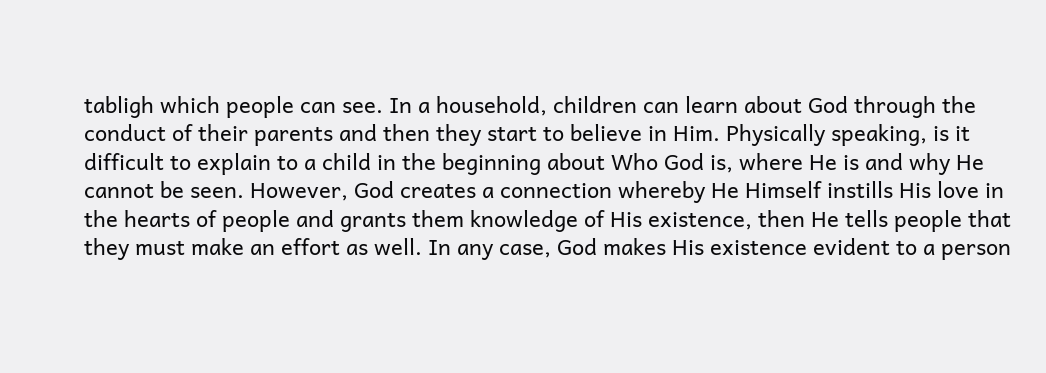tabligh which people can see. In a household, children can learn about God through the conduct of their parents and then they start to believe in Him. Physically speaking, is it difficult to explain to a child in the beginning about Who God is, where He is and why He cannot be seen. However, God creates a connection whereby He Himself instills His love in the hearts of people and grants them knowledge of His existence, then He tells people that they must make an effort as well. In any case, God makes His existence evident to a person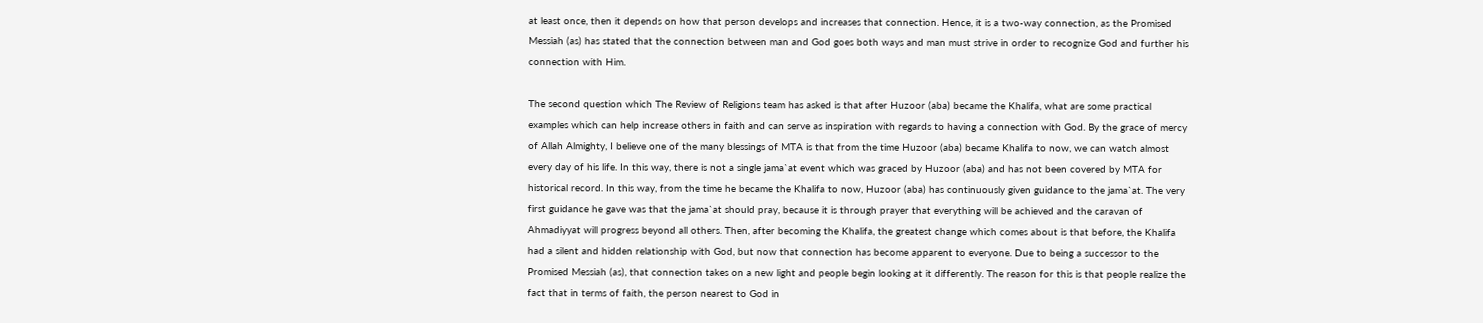at least once, then it depends on how that person develops and increases that connection. Hence, it is a two-way connection, as the Promised Messiah (as) has stated that the connection between man and God goes both ways and man must strive in order to recognize God and further his connection with Him.

The second question which The Review of Religions team has asked is that after Huzoor (aba) became the Khalifa, what are some practical examples which can help increase others in faith and can serve as inspiration with regards to having a connection with God. By the grace of mercy of Allah Almighty, I believe one of the many blessings of MTA is that from the time Huzoor (aba) became Khalifa to now, we can watch almost every day of his life. In this way, there is not a single jama`at event which was graced by Huzoor (aba) and has not been covered by MTA for historical record. In this way, from the time he became the Khalifa to now, Huzoor (aba) has continuously given guidance to the jama`at. The very first guidance he gave was that the jama`at should pray, because it is through prayer that everything will be achieved and the caravan of Ahmadiyyat will progress beyond all others. Then, after becoming the Khalifa, the greatest change which comes about is that before, the Khalifa had a silent and hidden relationship with God, but now that connection has become apparent to everyone. Due to being a successor to the Promised Messiah (as), that connection takes on a new light and people begin looking at it differently. The reason for this is that people realize the fact that in terms of faith, the person nearest to God in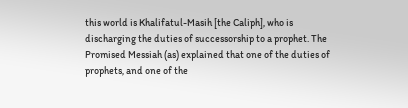this world is Khalifatul-Masih [the Caliph], who is discharging the duties of successorship to a prophet. The Promised Messiah (as) explained that one of the duties of prophets, and one of the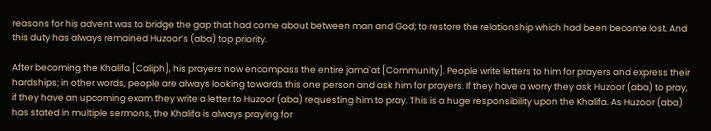reasons for his advent was to bridge the gap that had come about between man and God; to restore the relationship which had been become lost. And this duty has always remained Huzoor’s (aba) top priority.

After becoming the Khalifa [Caliph], his prayers now encompass the entire jama`at [Community]. People write letters to him for prayers and express their hardships; in other words, people are always looking towards this one person and ask him for prayers. If they have a worry they ask Huzoor (aba) to pray, if they have an upcoming exam they write a letter to Huzoor (aba) requesting him to pray. This is a huge responsibility upon the Khalifa. As Huzoor (aba) has stated in multiple sermons, the Khalifa is always praying for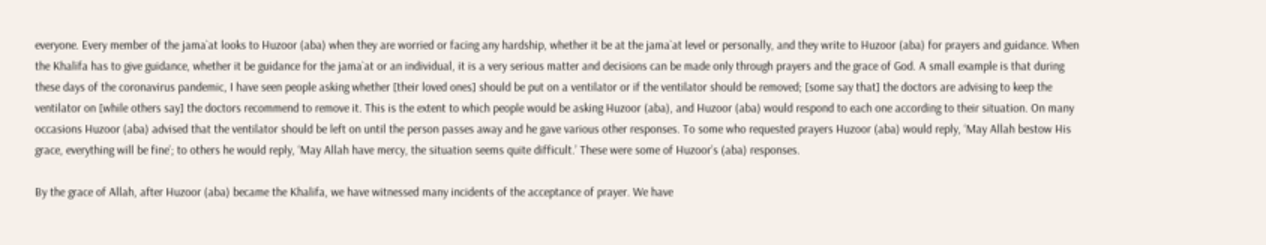everyone. Every member of the jama`at looks to Huzoor (aba) when they are worried or facing any hardship, whether it be at the jama`at level or personally, and they write to Huzoor (aba) for prayers and guidance. When the Khalifa has to give guidance, whether it be guidance for the jama`at or an individual, it is a very serious matter and decisions can be made only through prayers and the grace of God. A small example is that during these days of the coronavirus pandemic, I have seen people asking whether [their loved ones] should be put on a ventilator or if the ventilator should be removed; [some say that] the doctors are advising to keep the ventilator on [while others say] the doctors recommend to remove it. This is the extent to which people would be asking Huzoor (aba), and Huzoor (aba) would respond to each one according to their situation. On many occasions Huzoor (aba) advised that the ventilator should be left on until the person passes away and he gave various other responses. To some who requested prayers Huzoor (aba) would reply, ‘May Allah bestow His grace, everything will be fine’; to others he would reply, ‘May Allah have mercy, the situation seems quite difficult.’ These were some of Huzoor’s (aba) responses.

By the grace of Allah, after Huzoor (aba) became the Khalifa, we have witnessed many incidents of the acceptance of prayer. We have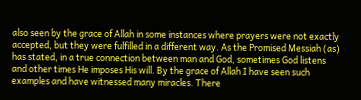also seen by the grace of Allah in some instances where prayers were not exactly accepted, but they were fulfilled in a different way. As the Promised Messiah (as) has stated, in a true connection between man and God, sometimes God listens and other times He imposes His will. By the grace of Allah I have seen such examples and have witnessed many miracles. There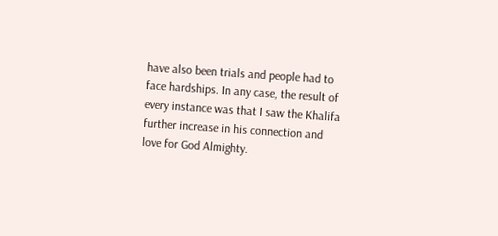have also been trials and people had to face hardships. In any case, the result of every instance was that I saw the Khalifa further increase in his connection and love for God Almighty.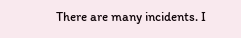There are many incidents. I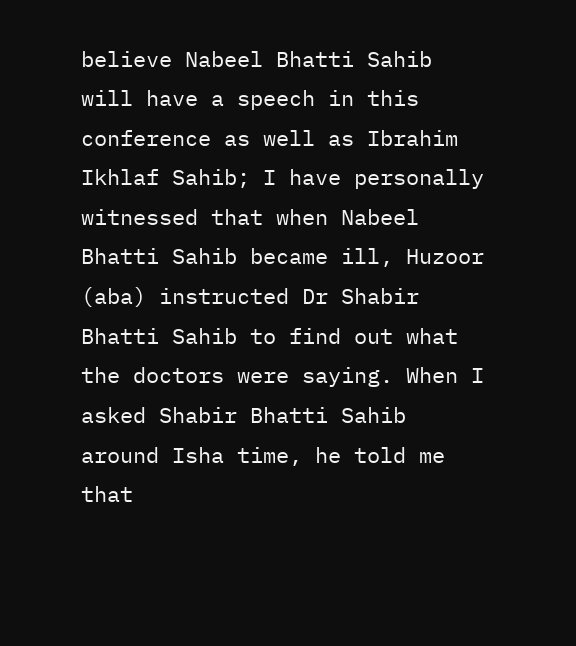believe Nabeel Bhatti Sahib will have a speech in this conference as well as Ibrahim Ikhlaf Sahib; I have personally witnessed that when Nabeel Bhatti Sahib became ill, Huzoor (aba) instructed Dr Shabir Bhatti Sahib to find out what the doctors were saying. When I asked Shabir Bhatti Sahib around Isha time, he told me that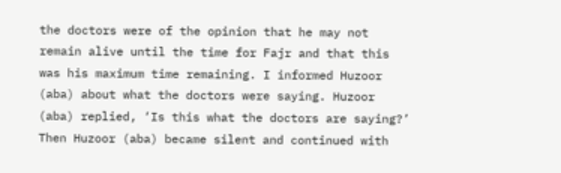the doctors were of the opinion that he may not remain alive until the time for Fajr and that this was his maximum time remaining. I informed Huzoor (aba) about what the doctors were saying. Huzoor (aba) replied, ‘Is this what the doctors are saying?’ Then Huzoor (aba) became silent and continued with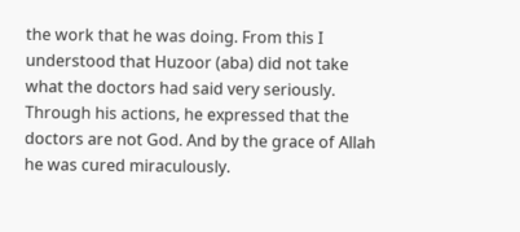the work that he was doing. From this I understood that Huzoor (aba) did not take what the doctors had said very seriously. Through his actions, he expressed that the doctors are not God. And by the grace of Allah he was cured miraculously.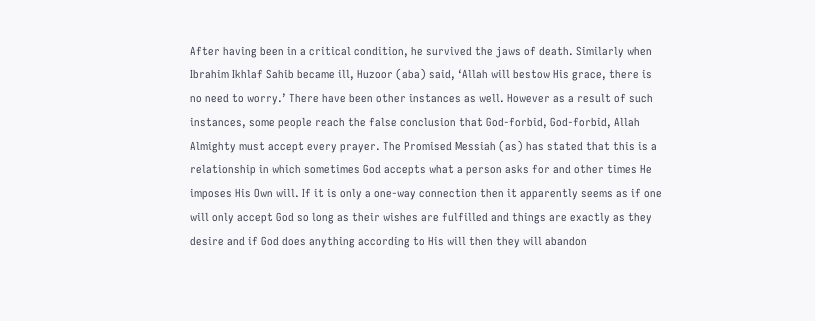After having been in a critical condition, he survived the jaws of death. Similarly when Ibrahim Ikhlaf Sahib became ill, Huzoor (aba) said, ‘Allah will bestow His grace, there is no need to worry.’ There have been other instances as well. However as a result of such instances, some people reach the false conclusion that God-forbid, God-forbid, Allah Almighty must accept every prayer. The Promised Messiah (as) has stated that this is a relationship in which sometimes God accepts what a person asks for and other times He imposes His Own will. If it is only a one-way connection then it apparently seems as if one will only accept God so long as their wishes are fulfilled and things are exactly as they desire and if God does anything according to His will then they will abandon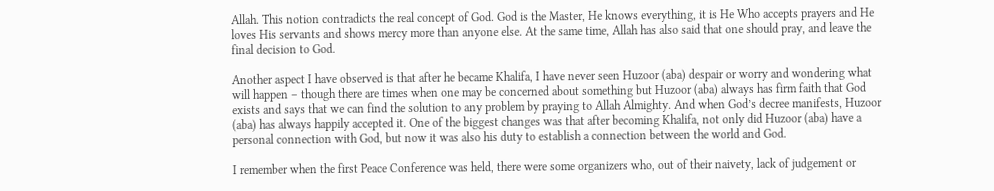Allah. This notion contradicts the real concept of God. God is the Master, He knows everything, it is He Who accepts prayers and He loves His servants and shows mercy more than anyone else. At the same time, Allah has also said that one should pray, and leave the final decision to God.

Another aspect I have observed is that after he became Khalifa, I have never seen Huzoor (aba) despair or worry and wondering what will happen – though there are times when one may be concerned about something but Huzoor (aba) always has firm faith that God exists and says that we can find the solution to any problem by praying to Allah Almighty. And when God’s decree manifests, Huzoor (aba) has always happily accepted it. One of the biggest changes was that after becoming Khalifa, not only did Huzoor (aba) have a personal connection with God, but now it was also his duty to establish a connection between the world and God.

I remember when the first Peace Conference was held, there were some organizers who, out of their naivety, lack of judgement or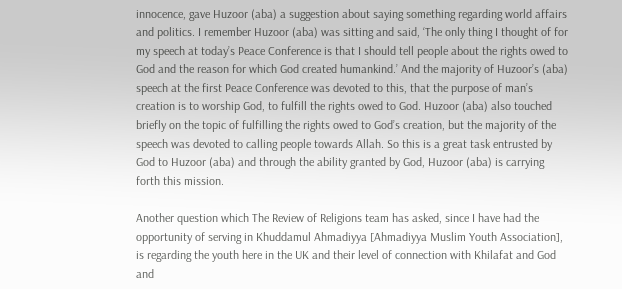innocence, gave Huzoor (aba) a suggestion about saying something regarding world affairs and politics. I remember Huzoor (aba) was sitting and said, ‘The only thing I thought of for my speech at today’s Peace Conference is that I should tell people about the rights owed to God and the reason for which God created humankind.’ And the majority of Huzoor’s (aba) speech at the first Peace Conference was devoted to this, that the purpose of man’s creation is to worship God, to fulfill the rights owed to God. Huzoor (aba) also touched briefly on the topic of fulfilling the rights owed to God’s creation, but the majority of the speech was devoted to calling people towards Allah. So this is a great task entrusted by God to Huzoor (aba) and through the ability granted by God, Huzoor (aba) is carrying forth this mission.

Another question which The Review of Religions team has asked, since I have had the opportunity of serving in Khuddamul Ahmadiyya [Ahmadiyya Muslim Youth Association], is regarding the youth here in the UK and their level of connection with Khilafat and God and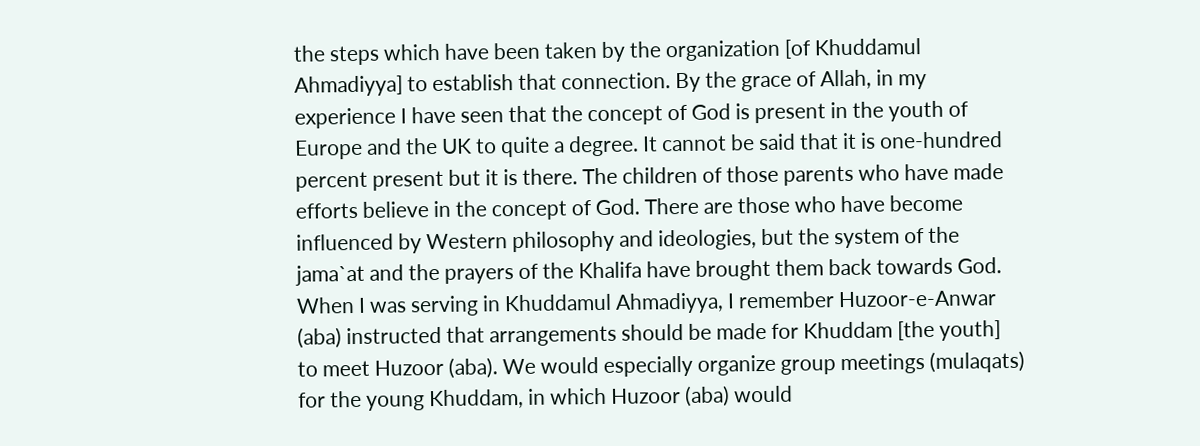the steps which have been taken by the organization [of Khuddamul Ahmadiyya] to establish that connection. By the grace of Allah, in my experience I have seen that the concept of God is present in the youth of Europe and the UK to quite a degree. It cannot be said that it is one-hundred percent present but it is there. The children of those parents who have made efforts believe in the concept of God. There are those who have become influenced by Western philosophy and ideologies, but the system of the jama`at and the prayers of the Khalifa have brought them back towards God. When I was serving in Khuddamul Ahmadiyya, I remember Huzoor-e-Anwar (aba) instructed that arrangements should be made for Khuddam [the youth] to meet Huzoor (aba). We would especially organize group meetings (mulaqats) for the young Khuddam, in which Huzoor (aba) would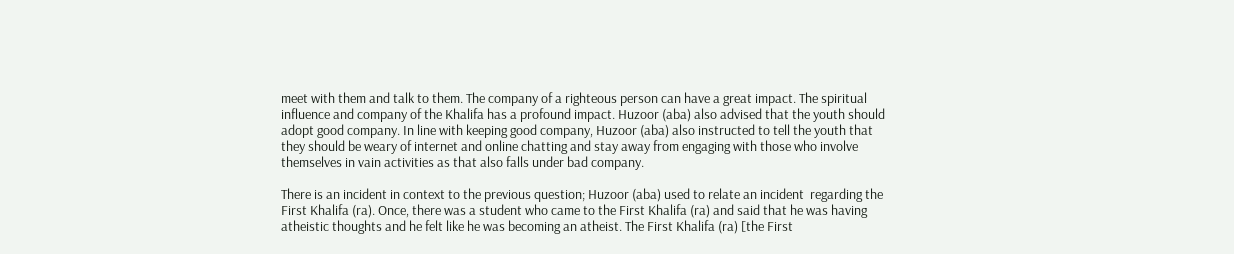meet with them and talk to them. The company of a righteous person can have a great impact. The spiritual influence and company of the Khalifa has a profound impact. Huzoor (aba) also advised that the youth should adopt good company. In line with keeping good company, Huzoor (aba) also instructed to tell the youth that they should be weary of internet and online chatting and stay away from engaging with those who involve themselves in vain activities as that also falls under bad company.

There is an incident in context to the previous question; Huzoor (aba) used to relate an incident  regarding the First Khalifa (ra). Once, there was a student who came to the First Khalifa (ra) and said that he was having atheistic thoughts and he felt like he was becoming an atheist. The First Khalifa (ra) [the First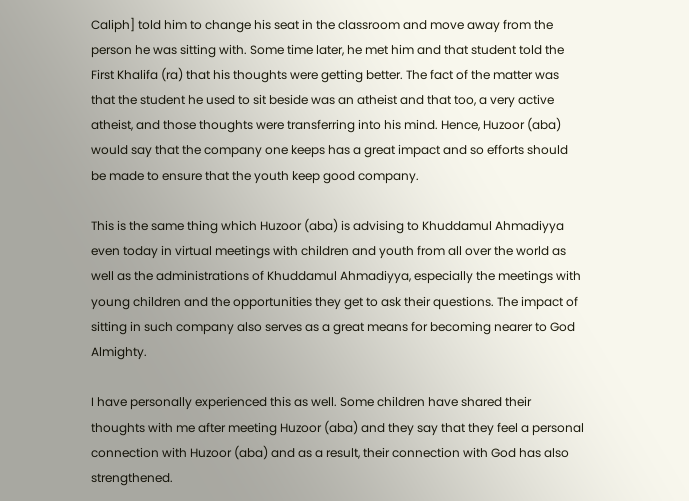Caliph] told him to change his seat in the classroom and move away from the person he was sitting with. Some time later, he met him and that student told the First Khalifa (ra) that his thoughts were getting better. The fact of the matter was that the student he used to sit beside was an atheist and that too, a very active atheist, and those thoughts were transferring into his mind. Hence, Huzoor (aba) would say that the company one keeps has a great impact and so efforts should be made to ensure that the youth keep good company.

This is the same thing which Huzoor (aba) is advising to Khuddamul Ahmadiyya even today in virtual meetings with children and youth from all over the world as well as the administrations of Khuddamul Ahmadiyya, especially the meetings with young children and the opportunities they get to ask their questions. The impact of sitting in such company also serves as a great means for becoming nearer to God Almighty.

I have personally experienced this as well. Some children have shared their thoughts with me after meeting Huzoor (aba) and they say that they feel a personal connection with Huzoor (aba) and as a result, their connection with God has also strengthened.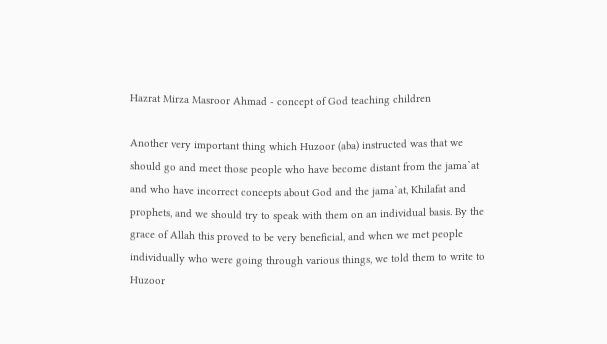Hazrat Mirza Masroor Ahmad - concept of God teaching children

Another very important thing which Huzoor (aba) instructed was that we should go and meet those people who have become distant from the jama`at and who have incorrect concepts about God and the jama`at, Khilafat and prophets, and we should try to speak with them on an individual basis. By the grace of Allah this proved to be very beneficial, and when we met people individually who were going through various things, we told them to write to Huzoor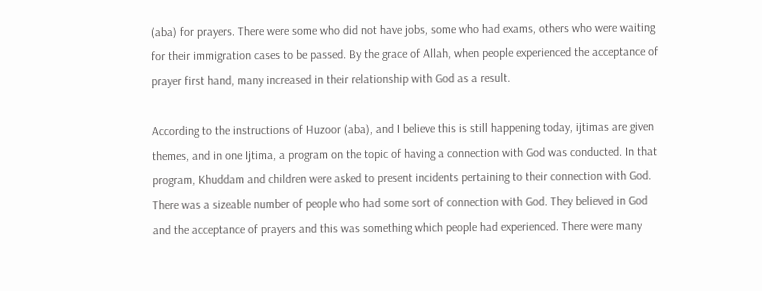(aba) for prayers. There were some who did not have jobs, some who had exams, others who were waiting for their immigration cases to be passed. By the grace of Allah, when people experienced the acceptance of prayer first hand, many increased in their relationship with God as a result.

According to the instructions of Huzoor (aba), and I believe this is still happening today, ijtimas are given themes, and in one Ijtima, a program on the topic of having a connection with God was conducted. In that program, Khuddam and children were asked to present incidents pertaining to their connection with God. There was a sizeable number of people who had some sort of connection with God. They believed in God and the acceptance of prayers and this was something which people had experienced. There were many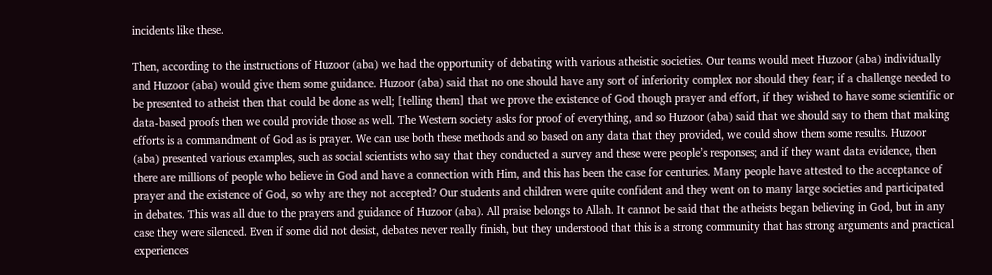incidents like these.

Then, according to the instructions of Huzoor (aba) we had the opportunity of debating with various atheistic societies. Our teams would meet Huzoor (aba) individually and Huzoor (aba) would give them some guidance. Huzoor (aba) said that no one should have any sort of inferiority complex nor should they fear; if a challenge needed to be presented to atheist then that could be done as well; [telling them] that we prove the existence of God though prayer and effort, if they wished to have some scientific or data-based proofs then we could provide those as well. The Western society asks for proof of everything, and so Huzoor (aba) said that we should say to them that making efforts is a commandment of God as is prayer. We can use both these methods and so based on any data that they provided, we could show them some results. Huzoor (aba) presented various examples, such as social scientists who say that they conducted a survey and these were people’s responses; and if they want data evidence, then there are millions of people who believe in God and have a connection with Him, and this has been the case for centuries. Many people have attested to the acceptance of prayer and the existence of God, so why are they not accepted? Our students and children were quite confident and they went on to many large societies and participated in debates. This was all due to the prayers and guidance of Huzoor (aba). All praise belongs to Allah. It cannot be said that the atheists began believing in God, but in any case they were silenced. Even if some did not desist, debates never really finish, but they understood that this is a strong community that has strong arguments and practical experiences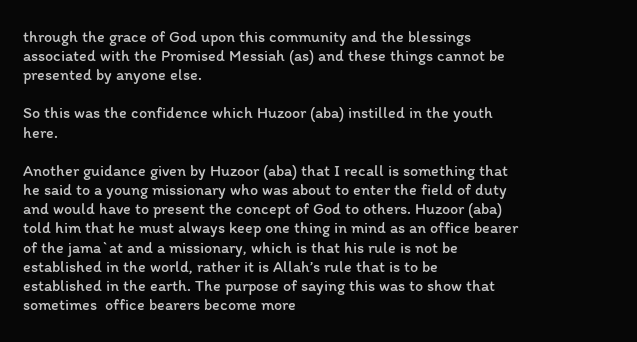through the grace of God upon this community and the blessings associated with the Promised Messiah (as) and these things cannot be presented by anyone else.

So this was the confidence which Huzoor (aba) instilled in the youth here.

Another guidance given by Huzoor (aba) that I recall is something that he said to a young missionary who was about to enter the field of duty and would have to present the concept of God to others. Huzoor (aba) told him that he must always keep one thing in mind as an office bearer of the jama`at and a missionary, which is that his rule is not be established in the world, rather it is Allah’s rule that is to be established in the earth. The purpose of saying this was to show that sometimes  office bearers become more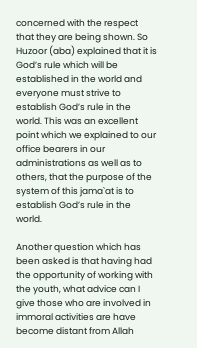concerned with the respect that they are being shown. So Huzoor (aba) explained that it is God’s rule which will be established in the world and everyone must strive to establish God’s rule in the world. This was an excellent point which we explained to our office bearers in our administrations as well as to others, that the purpose of the system of this jama`at is to establish God’s rule in the world.

Another question which has been asked is that having had the opportunity of working with the youth, what advice can I give those who are involved in immoral activities are have become distant from Allah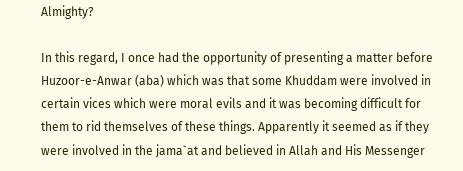Almighty?

In this regard, I once had the opportunity of presenting a matter before Huzoor-e-Anwar (aba) which was that some Khuddam were involved in certain vices which were moral evils and it was becoming difficult for them to rid themselves of these things. Apparently it seemed as if they were involved in the jama`at and believed in Allah and His Messenger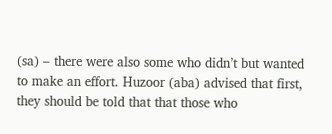(sa) – there were also some who didn’t but wanted to make an effort. Huzoor (aba) advised that first, they should be told that that those who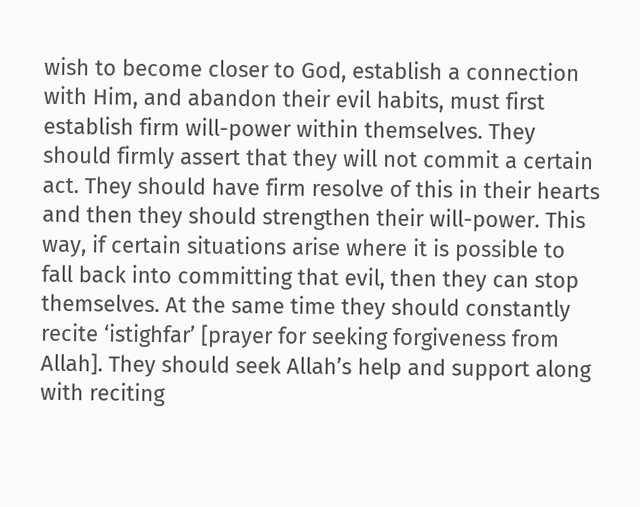wish to become closer to God, establish a connection with Him, and abandon their evil habits, must first establish firm will-power within themselves. They should firmly assert that they will not commit a certain act. They should have firm resolve of this in their hearts and then they should strengthen their will-power. This way, if certain situations arise where it is possible to fall back into committing that evil, then they can stop themselves. At the same time they should constantly recite ‘istighfar’ [prayer for seeking forgiveness from Allah]. They should seek Allah’s help and support along with reciting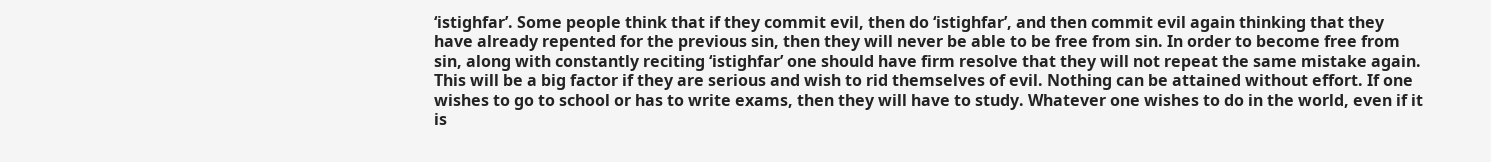‘istighfar’. Some people think that if they commit evil, then do ‘istighfar’, and then commit evil again thinking that they have already repented for the previous sin, then they will never be able to be free from sin. In order to become free from sin, along with constantly reciting ‘istighfar’ one should have firm resolve that they will not repeat the same mistake again. This will be a big factor if they are serious and wish to rid themselves of evil. Nothing can be attained without effort. If one wishes to go to school or has to write exams, then they will have to study. Whatever one wishes to do in the world, even if it is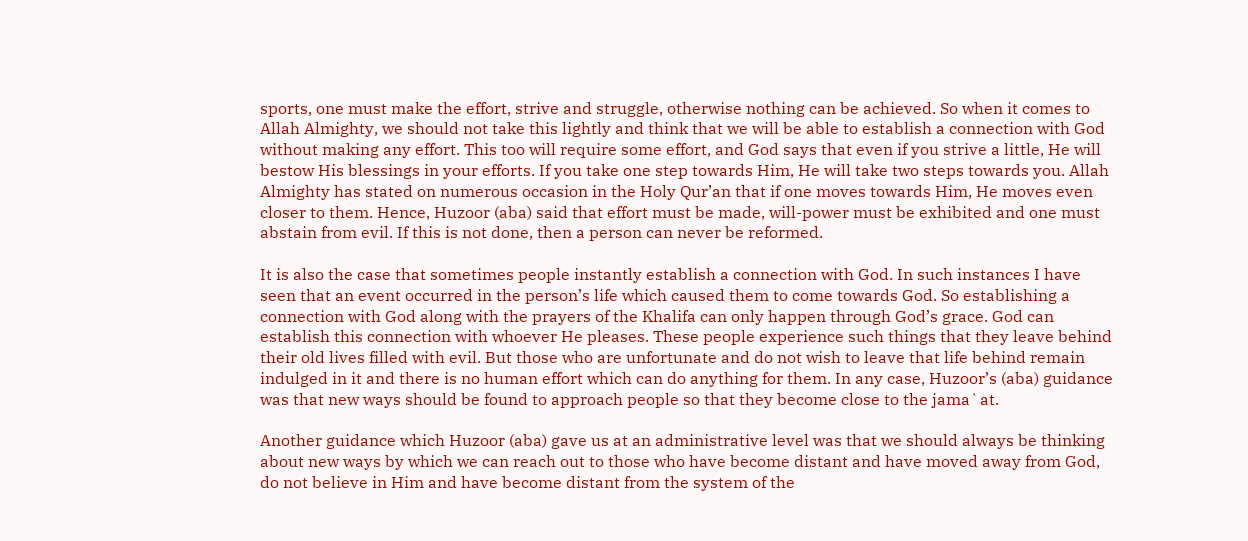sports, one must make the effort, strive and struggle, otherwise nothing can be achieved. So when it comes to Allah Almighty, we should not take this lightly and think that we will be able to establish a connection with God without making any effort. This too will require some effort, and God says that even if you strive a little, He will bestow His blessings in your efforts. If you take one step towards Him, He will take two steps towards you. Allah Almighty has stated on numerous occasion in the Holy Qur’an that if one moves towards Him, He moves even closer to them. Hence, Huzoor (aba) said that effort must be made, will-power must be exhibited and one must abstain from evil. If this is not done, then a person can never be reformed.

It is also the case that sometimes people instantly establish a connection with God. In such instances I have seen that an event occurred in the person’s life which caused them to come towards God. So establishing a connection with God along with the prayers of the Khalifa can only happen through God’s grace. God can establish this connection with whoever He pleases. These people experience such things that they leave behind their old lives filled with evil. But those who are unfortunate and do not wish to leave that life behind remain indulged in it and there is no human effort which can do anything for them. In any case, Huzoor’s (aba) guidance was that new ways should be found to approach people so that they become close to the jama`at.

Another guidance which Huzoor (aba) gave us at an administrative level was that we should always be thinking about new ways by which we can reach out to those who have become distant and have moved away from God, do not believe in Him and have become distant from the system of the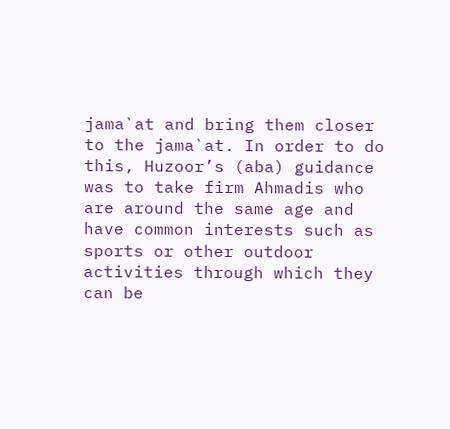jama`at and bring them closer to the jama`at. In order to do this, Huzoor’s (aba) guidance was to take firm Ahmadis who are around the same age and have common interests such as sports or other outdoor activities through which they can be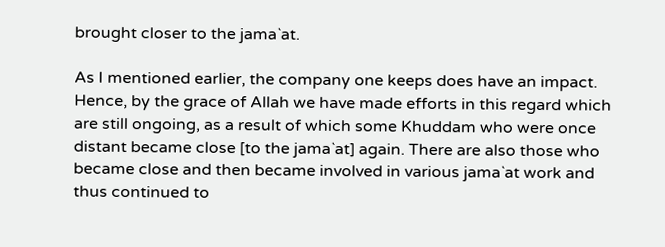brought closer to the jama`at.

As I mentioned earlier, the company one keeps does have an impact. Hence, by the grace of Allah we have made efforts in this regard which are still ongoing, as a result of which some Khuddam who were once distant became close [to the jama`at] again. There are also those who became close and then became involved in various jama`at work and thus continued to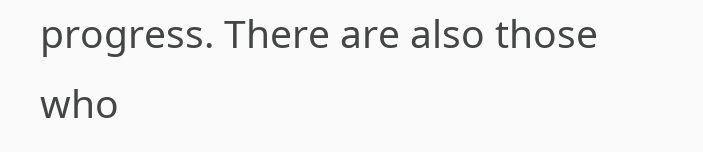progress. There are also those who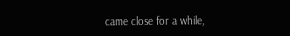came close for a while,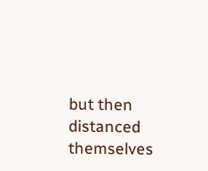but then distanced themselves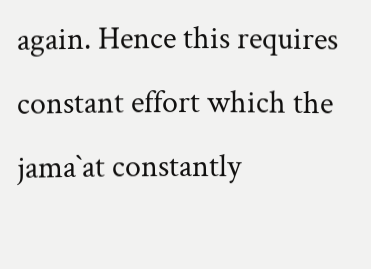again. Hence this requires constant effort which the jama`at constantly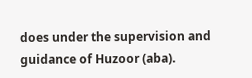does under the supervision and guidance of Huzoor (aba).